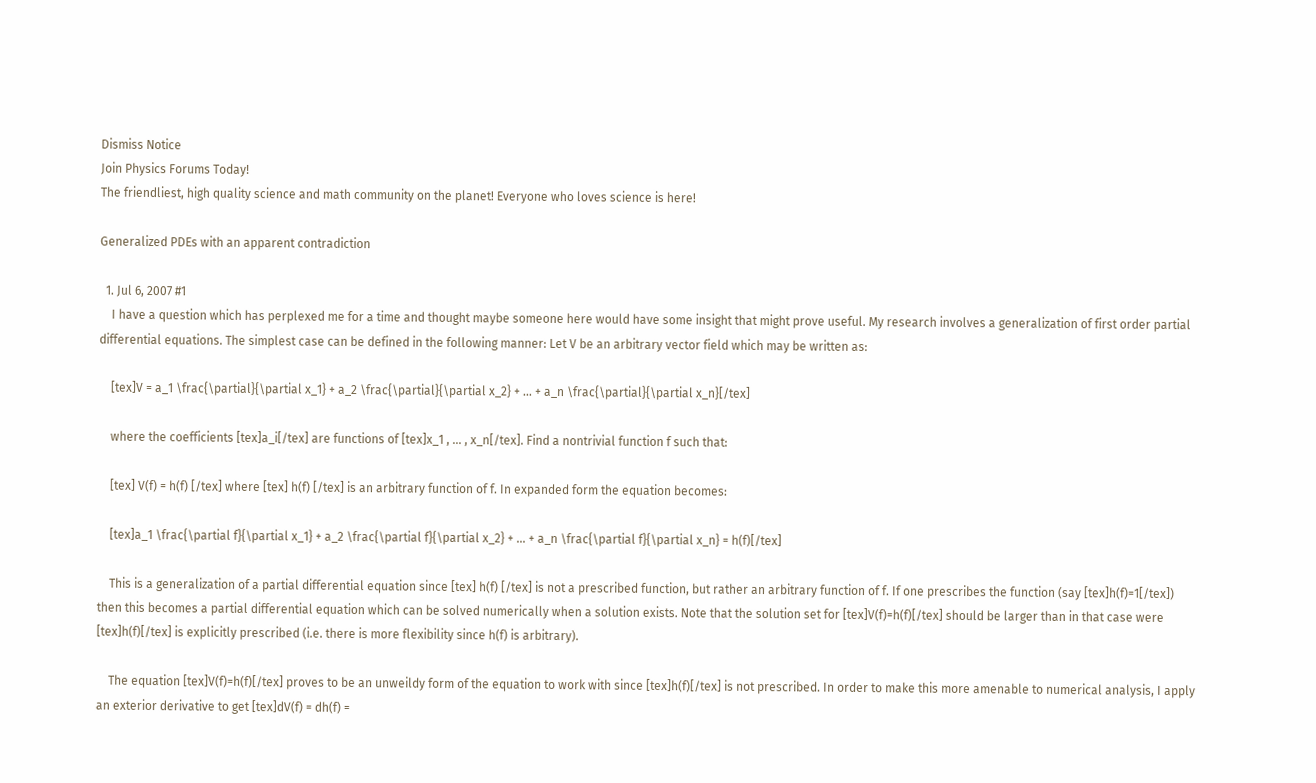Dismiss Notice
Join Physics Forums Today!
The friendliest, high quality science and math community on the planet! Everyone who loves science is here!

Generalized PDEs with an apparent contradiction

  1. Jul 6, 2007 #1
    I have a question which has perplexed me for a time and thought maybe someone here would have some insight that might prove useful. My research involves a generalization of first order partial differential equations. The simplest case can be defined in the following manner: Let V be an arbitrary vector field which may be written as:

    [tex]V = a_1 \frac{\partial}{\partial x_1} + a_2 \frac{\partial}{\partial x_2} + ... + a_n \frac{\partial}{\partial x_n}[/tex]

    where the coefficients [tex]a_i[/tex] are functions of [tex]x_1 , ... , x_n[/tex]. Find a nontrivial function f such that:

    [tex] V(f) = h(f) [/tex] where [tex] h(f) [/tex] is an arbitrary function of f. In expanded form the equation becomes:

    [tex]a_1 \frac{\partial f}{\partial x_1} + a_2 \frac{\partial f}{\partial x_2} + ... + a_n \frac{\partial f}{\partial x_n} = h(f)[/tex]

    This is a generalization of a partial differential equation since [tex] h(f) [/tex] is not a prescribed function, but rather an arbitrary function of f. If one prescribes the function (say [tex]h(f)=1[/tex]) then this becomes a partial differential equation which can be solved numerically when a solution exists. Note that the solution set for [tex]V(f)=h(f)[/tex] should be larger than in that case were [tex]h(f)[/tex] is explicitly prescribed (i.e. there is more flexibility since h(f) is arbitrary).

    The equation [tex]V(f)=h(f)[/tex] proves to be an unweildy form of the equation to work with since [tex]h(f)[/tex] is not prescribed. In order to make this more amenable to numerical analysis, I apply an exterior derivative to get [tex]dV(f) = dh(f) =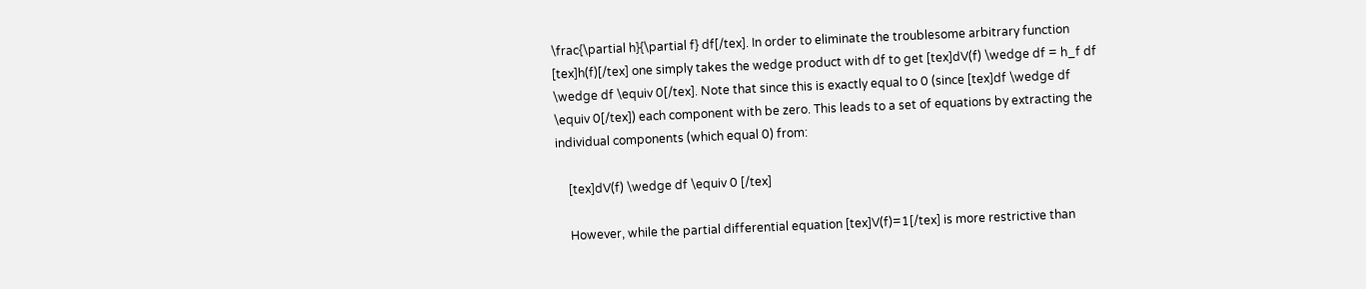\frac{\partial h}{\partial f} df[/tex]. In order to eliminate the troublesome arbitrary function [tex]h(f)[/tex] one simply takes the wedge product with df to get [tex]dV(f) \wedge df = h_f df \wedge df \equiv 0[/tex]. Note that since this is exactly equal to 0 (since [tex]df \wedge df \equiv 0[/tex]) each component with be zero. This leads to a set of equations by extracting the individual components (which equal 0) from:

    [tex]dV(f) \wedge df \equiv 0 [/tex]

    However, while the partial differential equation [tex]V(f)=1[/tex] is more restrictive than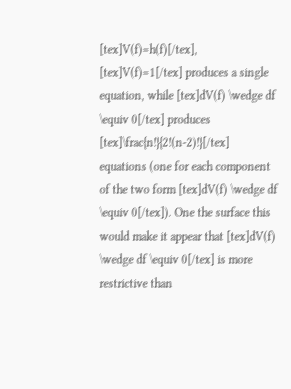[tex]V(f)=h(f)[/tex], [tex]V(f)=1[/tex] produces a single equation, while [tex]dV(f) \wedge df \equiv 0[/tex] produces [tex]\frac{n!}{2!(n-2)!}[/tex] equations (one for each component of the two form [tex]dV(f) \wedge df \equiv 0[/tex]). One the surface this would make it appear that [tex]dV(f) \wedge df \equiv 0[/tex] is more restrictive than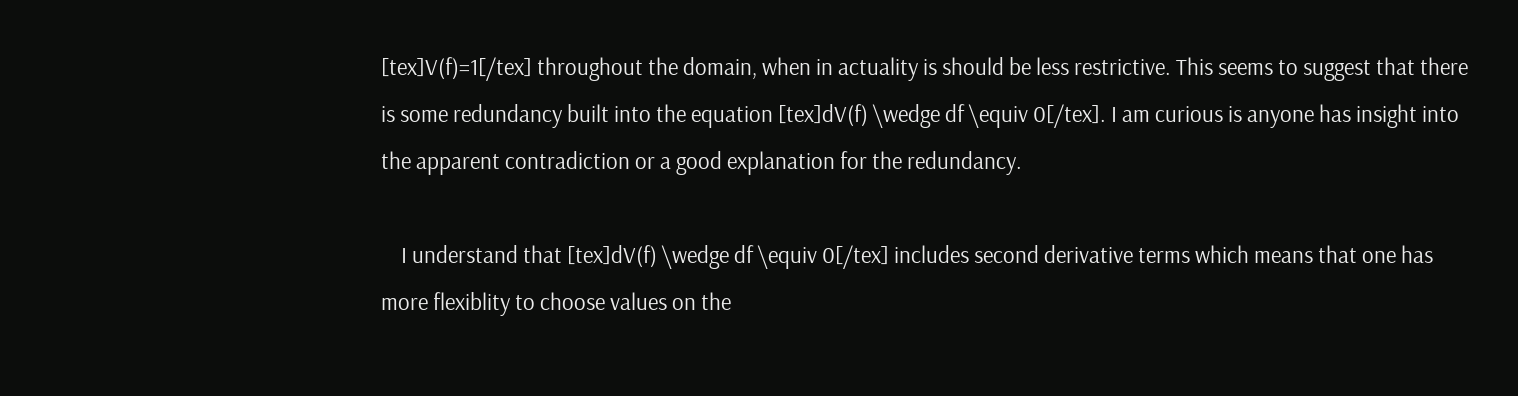[tex]V(f)=1[/tex] throughout the domain, when in actuality is should be less restrictive. This seems to suggest that there is some redundancy built into the equation [tex]dV(f) \wedge df \equiv 0[/tex]. I am curious is anyone has insight into the apparent contradiction or a good explanation for the redundancy.

    I understand that [tex]dV(f) \wedge df \equiv 0[/tex] includes second derivative terms which means that one has more flexiblity to choose values on the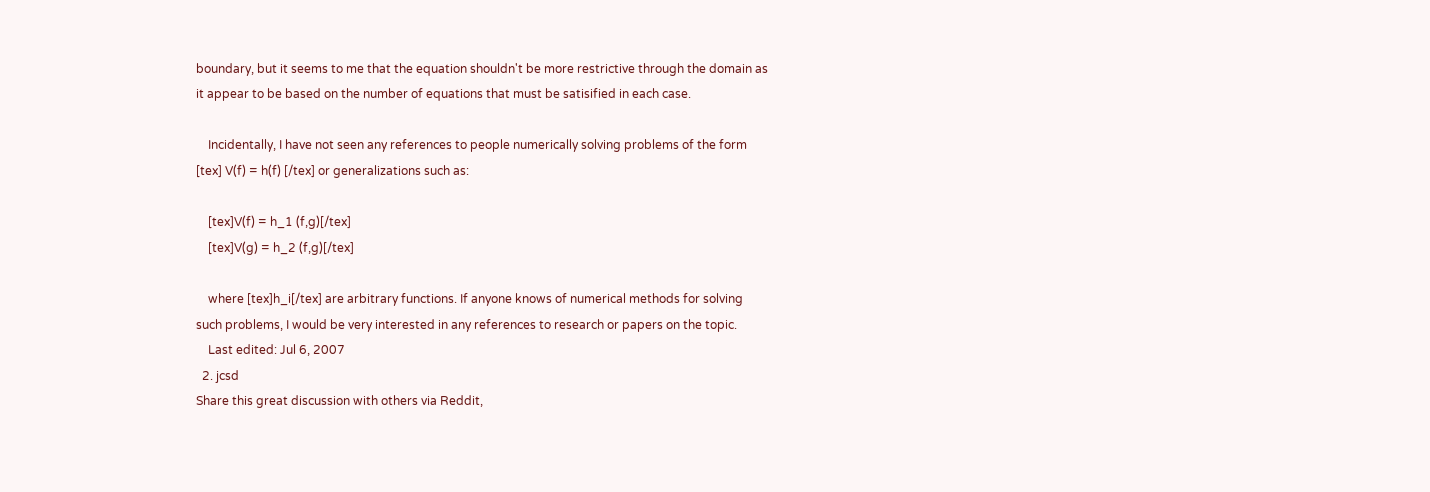boundary, but it seems to me that the equation shouldn't be more restrictive through the domain as it appear to be based on the number of equations that must be satisified in each case.

    Incidentally, I have not seen any references to people numerically solving problems of the form [tex] V(f) = h(f) [/tex] or generalizations such as:

    [tex]V(f) = h_1 (f,g)[/tex]
    [tex]V(g) = h_2 (f,g)[/tex]

    where [tex]h_i[/tex] are arbitrary functions. If anyone knows of numerical methods for solving such problems, I would be very interested in any references to research or papers on the topic.
    Last edited: Jul 6, 2007
  2. jcsd
Share this great discussion with others via Reddit,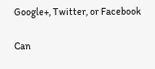Google+, Twitter, or Facebook

Can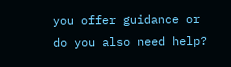you offer guidance or do you also need help?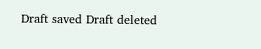Draft saved Draft deleted